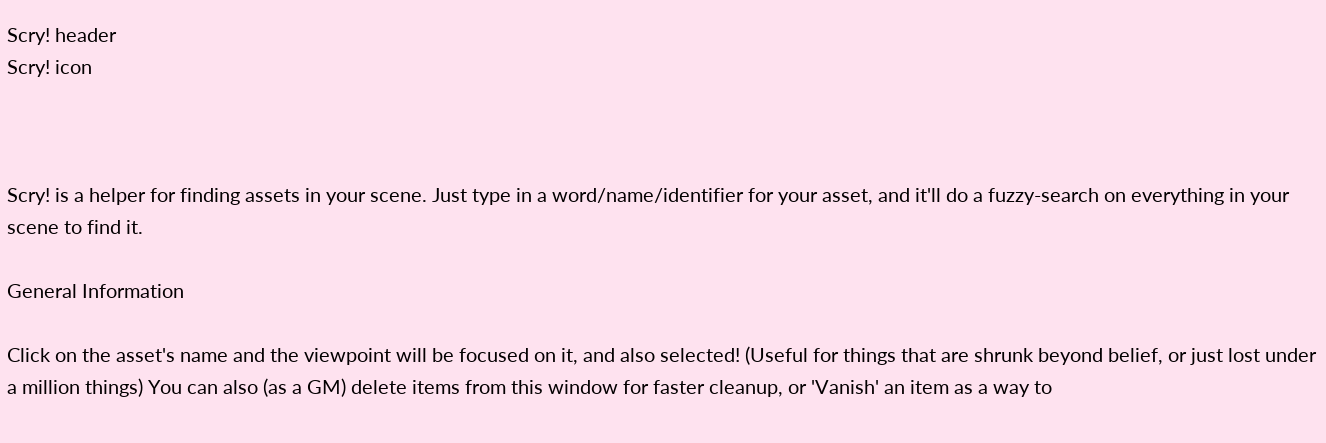Scry! header
Scry! icon



Scry! is a helper for finding assets in your scene. Just type in a word/name/identifier for your asset, and it'll do a fuzzy-search on everything in your scene to find it.

General Information

Click on the asset's name and the viewpoint will be focused on it, and also selected! (Useful for things that are shrunk beyond belief, or just lost under a million things) You can also (as a GM) delete items from this window for faster cleanup, or 'Vanish' an item as a way to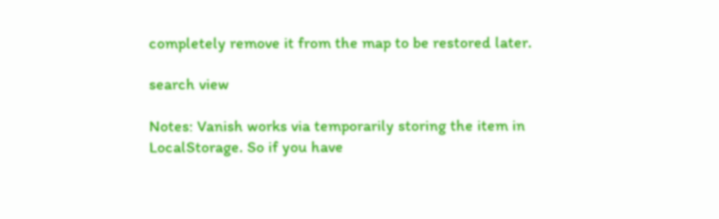completely remove it from the map to be restored later.

search view

Notes: Vanish works via temporarily storing the item in LocalStorage. So if you have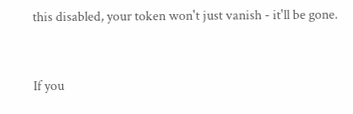this disabled, your token won't just vanish - it'll be gone.


If you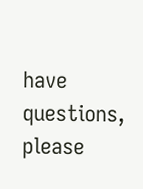have questions, please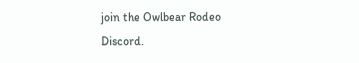join the Owlbear Rodeo Discord.